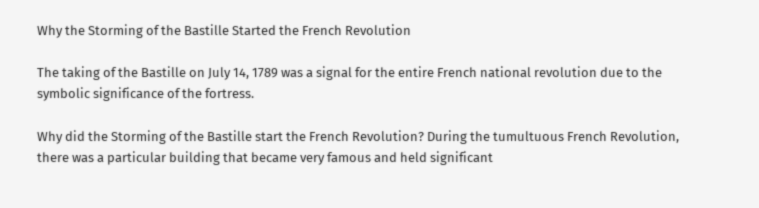Why the Storming of the Bastille Started the French Revolution

The taking of the Bastille on July 14, 1789 was a signal for the entire French national revolution due to the symbolic significance of the fortress.

Why did the Storming of the Bastille start the French Revolution? During the tumultuous French Revolution, there was a particular building that became very famous and held significant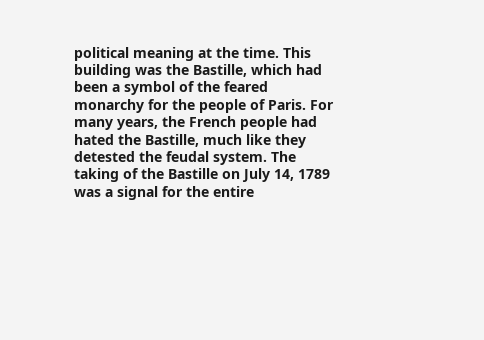political meaning at the time. This building was the Bastille, which had been a symbol of the feared monarchy for the people of Paris. For many years, the French people had hated the Bastille, much like they detested the feudal system. The taking of the Bastille on July 14, 1789 was a signal for the entire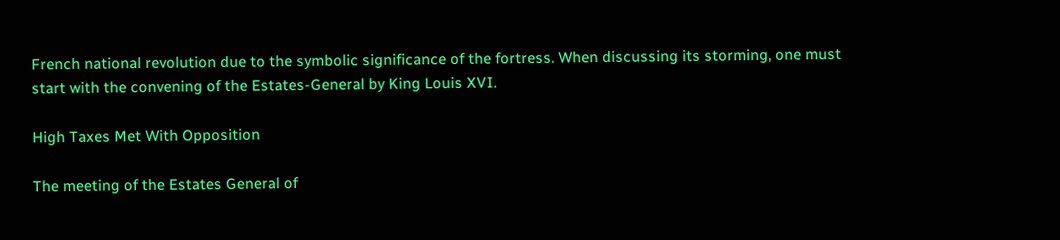French national revolution due to the symbolic significance of the fortress. When discussing its storming, one must start with the convening of the Estates-General by King Louis XVI.

High Taxes Met With Opposition

The meeting of the Estates General of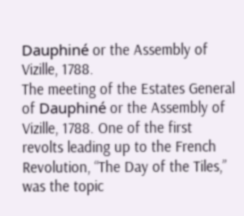Dauphiné or the Assembly of Vizille, 1788.
The meeting of the Estates General of Dauphiné or the Assembly of Vizille, 1788. One of the first revolts leading up to the French Revolution, “The Day of the Tiles,” was the topic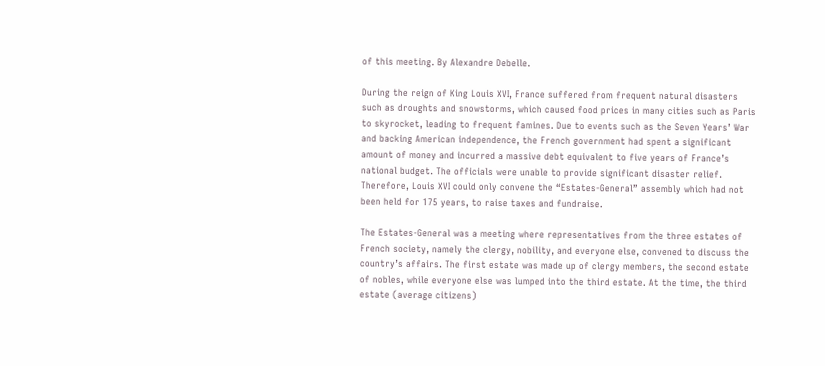of this meeting. By Alexandre Debelle.

During the reign of King Louis XVI, France suffered from frequent natural disasters such as droughts and snowstorms, which caused food prices in many cities such as Paris to skyrocket, leading to frequent famines. Due to events such as the Seven Years’ War and backing American independence, the French government had spent a significant amount of money and incurred a massive debt equivalent to five years of France’s national budget. The officials were unable to provide significant disaster relief. Therefore, Louis XVI could only convene the “Estates-General” assembly which had not been held for 175 years, to raise taxes and fundraise.

The Estates-General was a meeting where representatives from the three estates of French society, namely the clergy, nobility, and everyone else, convened to discuss the country’s affairs. The first estate was made up of clergy members, the second estate of nobles, while everyone else was lumped into the third estate. At the time, the third estate (average citizens)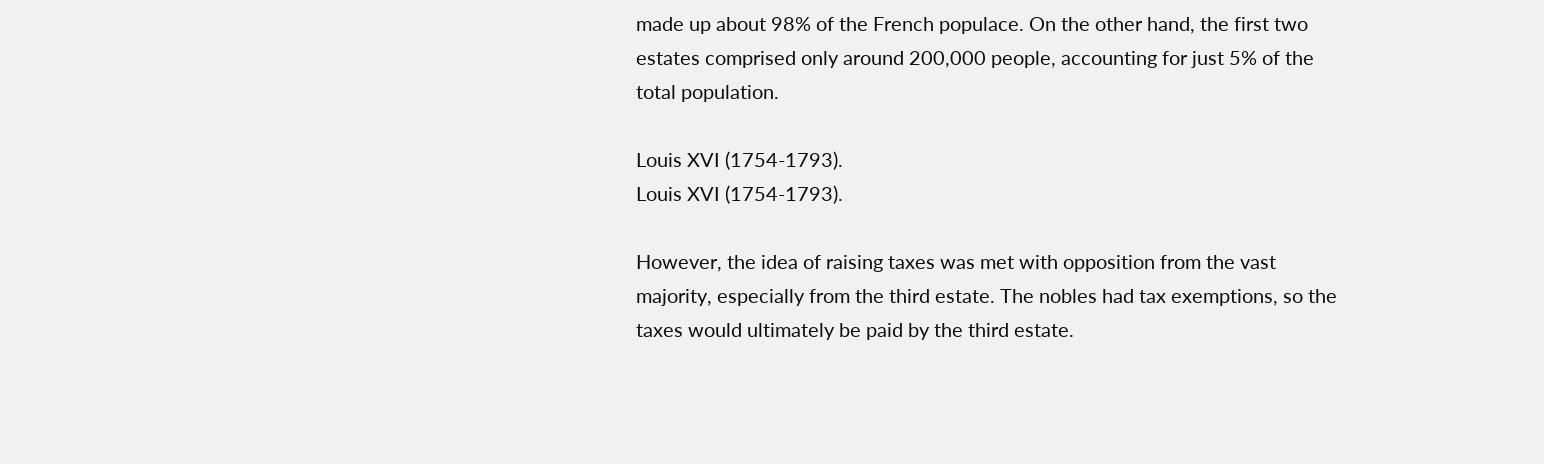made up about 98% of the French populace. On the other hand, the first two estates comprised only around 200,000 people, accounting for just 5% of the total population.

Louis XVI (1754-1793).
Louis XVI (1754-1793).

However, the idea of raising taxes was met with opposition from the vast majority, especially from the third estate. The nobles had tax exemptions, so the taxes would ultimately be paid by the third estate.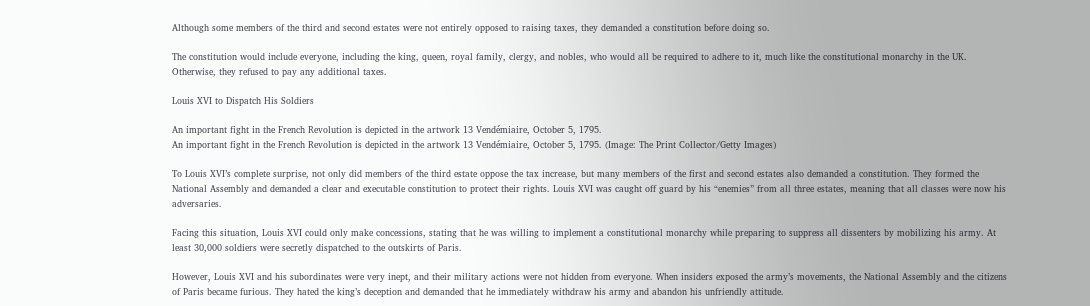Although some members of the third and second estates were not entirely opposed to raising taxes, they demanded a constitution before doing so.

The constitution would include everyone, including the king, queen, royal family, clergy, and nobles, who would all be required to adhere to it, much like the constitutional monarchy in the UK. Otherwise, they refused to pay any additional taxes.

Louis XVI to Dispatch His Soldiers

An important fight in the French Revolution is depicted in the artwork 13 Vendémiaire, October 5, 1795.
An important fight in the French Revolution is depicted in the artwork 13 Vendémiaire, October 5, 1795. (Image: The Print Collector/Getty Images)

To Louis XVI’s complete surprise, not only did members of the third estate oppose the tax increase, but many members of the first and second estates also demanded a constitution. They formed the National Assembly and demanded a clear and executable constitution to protect their rights. Louis XVI was caught off guard by his “enemies” from all three estates, meaning that all classes were now his adversaries.

Facing this situation, Louis XVI could only make concessions, stating that he was willing to implement a constitutional monarchy while preparing to suppress all dissenters by mobilizing his army. At least 30,000 soldiers were secretly dispatched to the outskirts of Paris.

However, Louis XVI and his subordinates were very inept, and their military actions were not hidden from everyone. When insiders exposed the army’s movements, the National Assembly and the citizens of Paris became furious. They hated the king’s deception and demanded that he immediately withdraw his army and abandon his unfriendly attitude.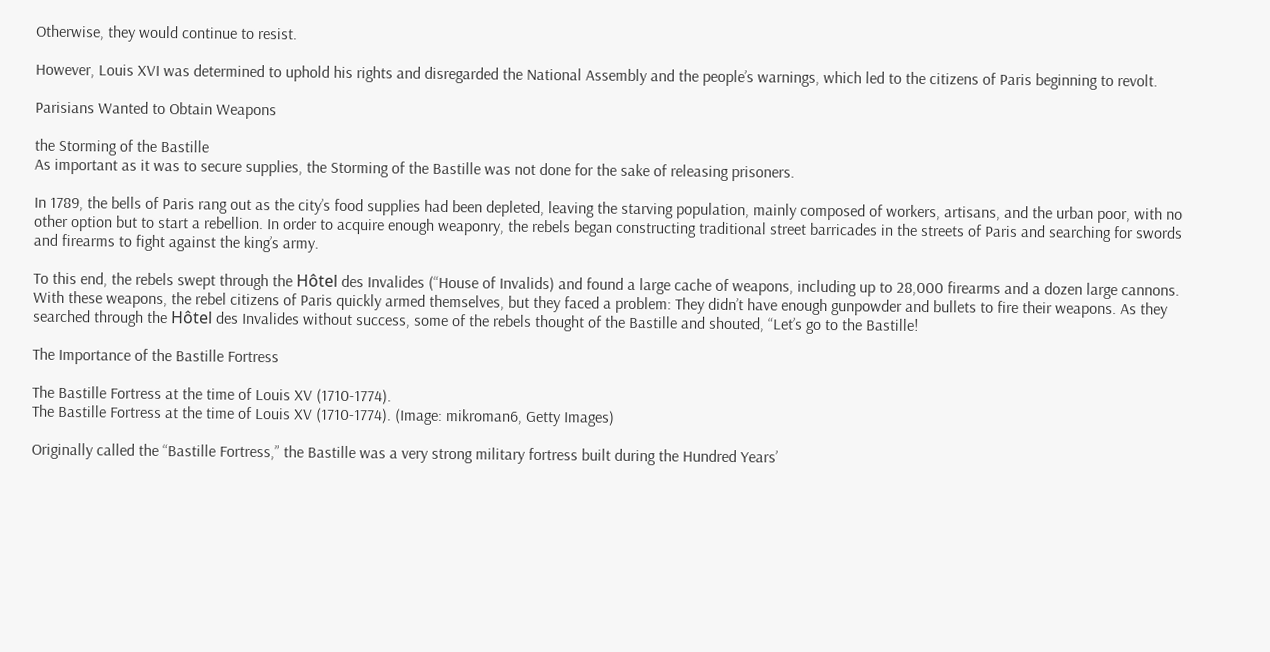Otherwise, they would continue to resist.

However, Louis XVI was determined to uphold his rights and disregarded the National Assembly and the people’s warnings, which led to the citizens of Paris beginning to revolt.

Parisians Wanted to Obtain Weapons

the Storming of the Bastille
As important as it was to secure supplies, the Storming of the Bastille was not done for the sake of releasing prisoners.

In 1789, the bells of Paris rang out as the city’s food supplies had been depleted, leaving the starving population, mainly composed of workers, artisans, and the urban poor, with no other option but to start a rebellion. In order to acquire enough weaponry, the rebels began constructing traditional street barricades in the streets of Paris and searching for swords and firearms to fight against the king’s army.

To this end, the rebels swept through the Hôtel des Invalides (“House of Invalids) and found a large cache of weapons, including up to 28,000 firearms and a dozen large cannons. With these weapons, the rebel citizens of Paris quickly armed themselves, but they faced a problem: They didn’t have enough gunpowder and bullets to fire their weapons. As they searched through the Hôtel des Invalides without success, some of the rebels thought of the Bastille and shouted, “Let’s go to the Bastille!

The Importance of the Bastille Fortress

The Bastille Fortress at the time of Louis XV (1710-1774).
The Bastille Fortress at the time of Louis XV (1710-1774). (Image: mikroman6, Getty Images)

Originally called the “Bastille Fortress,” the Bastille was a very strong military fortress built during the Hundred Years’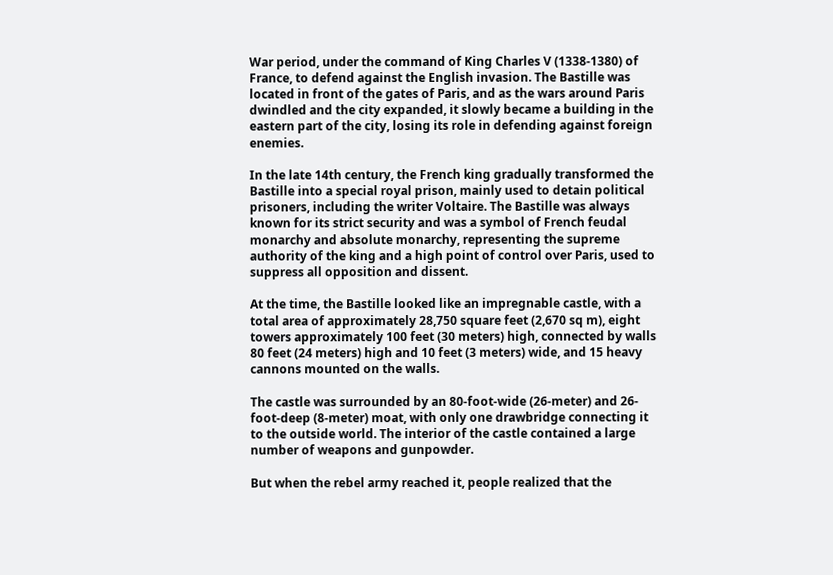War period, under the command of King Charles V (1338-1380) of France, to defend against the English invasion. The Bastille was located in front of the gates of Paris, and as the wars around Paris dwindled and the city expanded, it slowly became a building in the eastern part of the city, losing its role in defending against foreign enemies.

In the late 14th century, the French king gradually transformed the Bastille into a special royal prison, mainly used to detain political prisoners, including the writer Voltaire. The Bastille was always known for its strict security and was a symbol of French feudal monarchy and absolute monarchy, representing the supreme authority of the king and a high point of control over Paris, used to suppress all opposition and dissent.

At the time, the Bastille looked like an impregnable castle, with a total area of approximately 28,750 square feet (2,670 sq m), eight towers approximately 100 feet (30 meters) high, connected by walls 80 feet (24 meters) high and 10 feet (3 meters) wide, and 15 heavy cannons mounted on the walls.

The castle was surrounded by an 80-foot-wide (26-meter) and 26-foot-deep (8-meter) moat, with only one drawbridge connecting it to the outside world. The interior of the castle contained a large number of weapons and gunpowder.

But when the rebel army reached it, people realized that the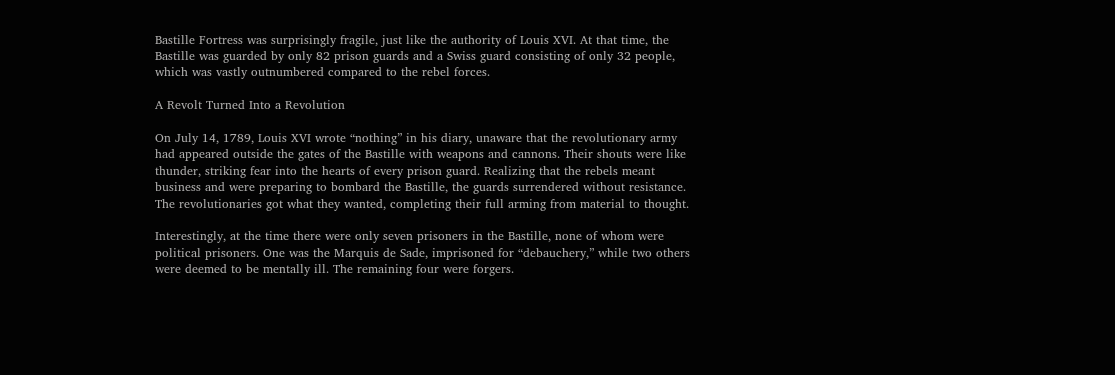Bastille Fortress was surprisingly fragile, just like the authority of Louis XVI. At that time, the Bastille was guarded by only 82 prison guards and a Swiss guard consisting of only 32 people, which was vastly outnumbered compared to the rebel forces.

A Revolt Turned Into a Revolution

On July 14, 1789, Louis XVI wrote “nothing” in his diary, unaware that the revolutionary army had appeared outside the gates of the Bastille with weapons and cannons. Their shouts were like thunder, striking fear into the hearts of every prison guard. Realizing that the rebels meant business and were preparing to bombard the Bastille, the guards surrendered without resistance. The revolutionaries got what they wanted, completing their full arming from material to thought.

Interestingly, at the time there were only seven prisoners in the Bastille, none of whom were political prisoners. One was the Marquis de Sade, imprisoned for “debauchery,” while two others were deemed to be mentally ill. The remaining four were forgers.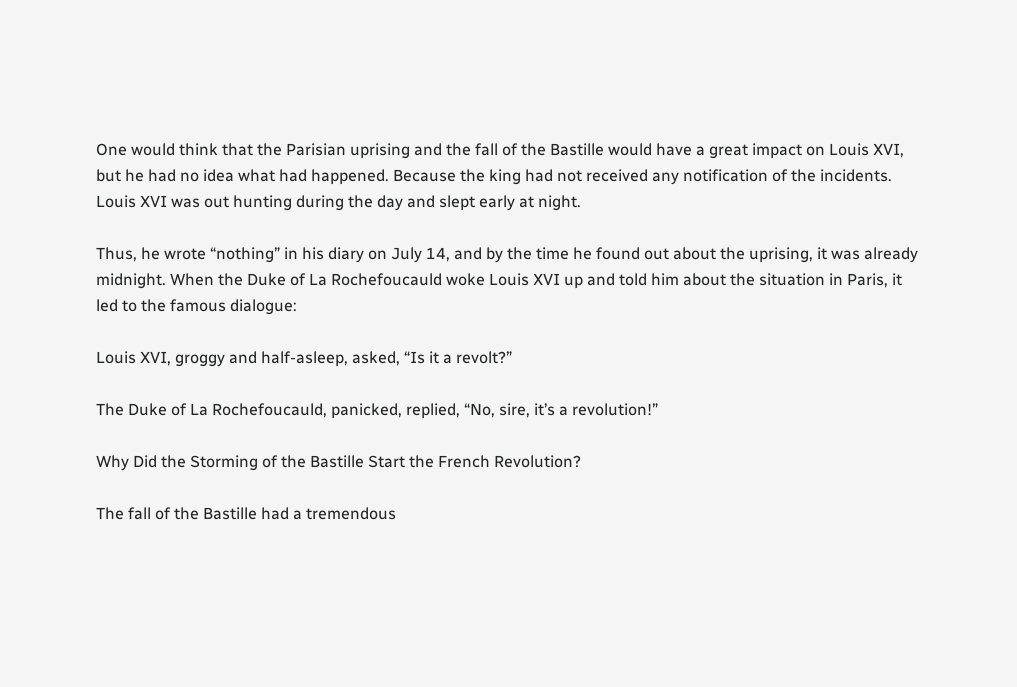One would think that the Parisian uprising and the fall of the Bastille would have a great impact on Louis XVI, but he had no idea what had happened. Because the king had not received any notification of the incidents. Louis XVI was out hunting during the day and slept early at night.

Thus, he wrote “nothing” in his diary on July 14, and by the time he found out about the uprising, it was already midnight. When the Duke of La Rochefoucauld woke Louis XVI up and told him about the situation in Paris, it led to the famous dialogue:

Louis XVI, groggy and half-asleep, asked, “Is it a revolt?”

The Duke of La Rochefoucauld, panicked, replied, “No, sire, it’s a revolution!”

Why Did the Storming of the Bastille Start the French Revolution?

The fall of the Bastille had a tremendous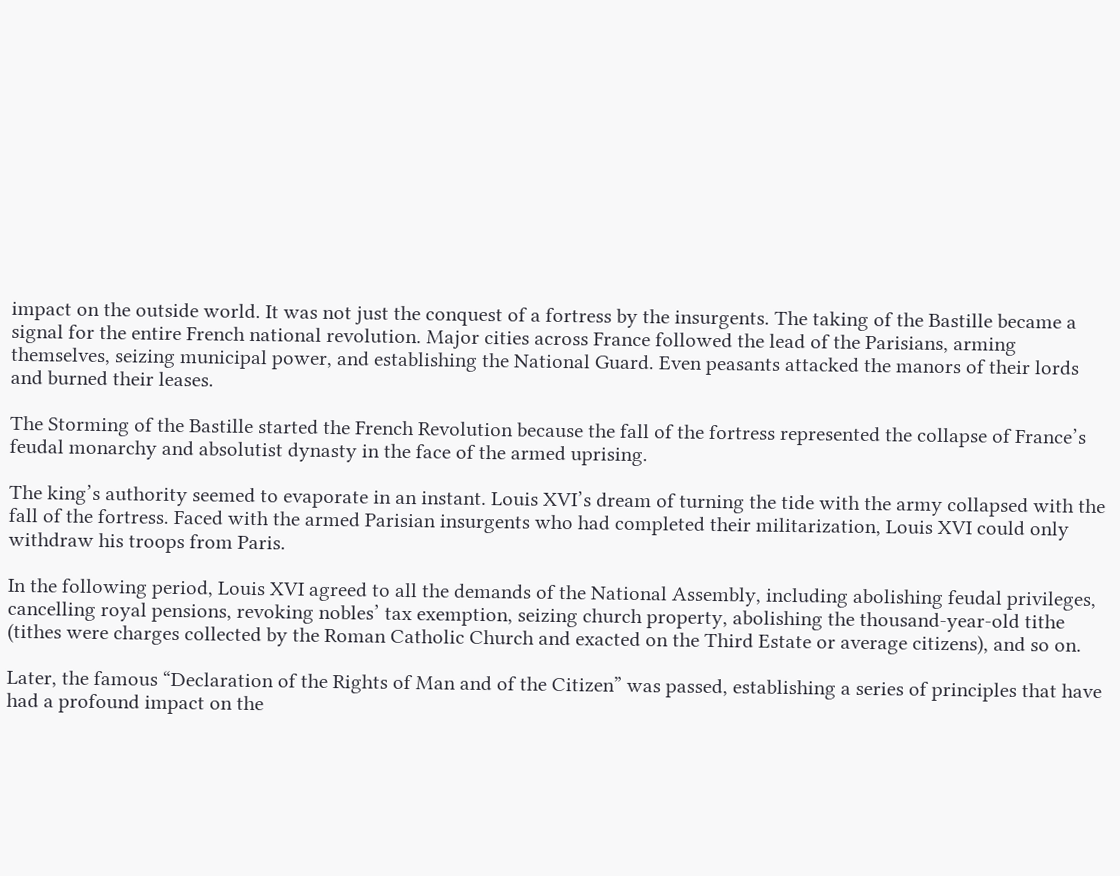impact on the outside world. It was not just the conquest of a fortress by the insurgents. The taking of the Bastille became a signal for the entire French national revolution. Major cities across France followed the lead of the Parisians, arming themselves, seizing municipal power, and establishing the National Guard. Even peasants attacked the manors of their lords and burned their leases.

The Storming of the Bastille started the French Revolution because the fall of the fortress represented the collapse of France’s feudal monarchy and absolutist dynasty in the face of the armed uprising.

The king’s authority seemed to evaporate in an instant. Louis XVI’s dream of turning the tide with the army collapsed with the fall of the fortress. Faced with the armed Parisian insurgents who had completed their militarization, Louis XVI could only withdraw his troops from Paris.

In the following period, Louis XVI agreed to all the demands of the National Assembly, including abolishing feudal privileges, cancelling royal pensions, revoking nobles’ tax exemption, seizing church property, abolishing the thousand-year-old tithe (tithes were charges collected by the Roman Catholic Church and exacted on the Third Estate or average citizens), and so on.

Later, the famous “Declaration of the Rights of Man and of the Citizen” was passed, establishing a series of principles that have had a profound impact on the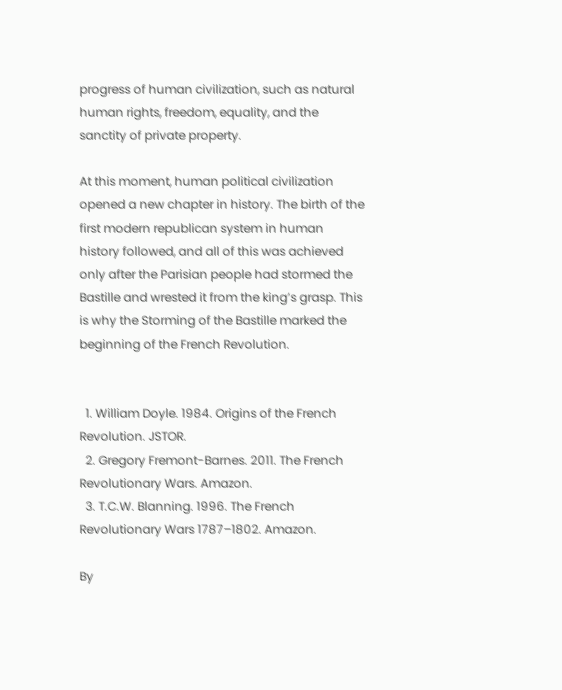progress of human civilization, such as natural human rights, freedom, equality, and the sanctity of private property.

At this moment, human political civilization opened a new chapter in history. The birth of the first modern republican system in human history followed, and all of this was achieved only after the Parisian people had stormed the Bastille and wrested it from the king’s grasp. This is why the Storming of the Bastille marked the beginning of the French Revolution.


  1. William Doyle. 1984. Origins of the French Revolution. JSTOR.
  2. Gregory Fremont-Barnes. 2011. The French Revolutionary Wars. Amazon.
  3. T.C.W. Blanning. 1996. The French Revolutionary Wars 1787–1802. Amazon.

By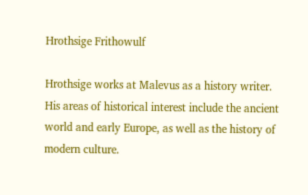Hrothsige Frithowulf

Hrothsige works at Malevus as a history writer. His areas of historical interest include the ancient world and early Europe, as well as the history of modern culture.